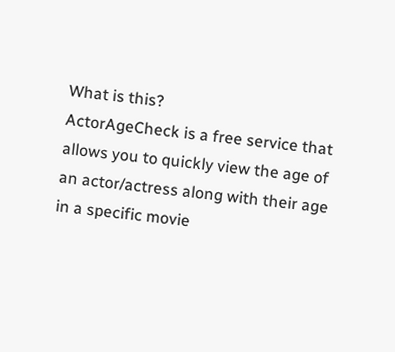What is this?
ActorAgeCheck is a free service that allows you to quickly view the age of an actor/actress along with their age in a specific movie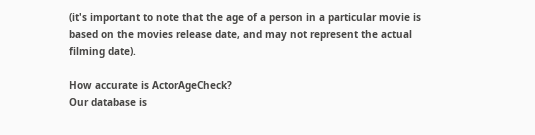(it's important to note that the age of a person in a particular movie is based on the movies release date, and may not represent the actual filming date).

How accurate is ActorAgeCheck?
Our database is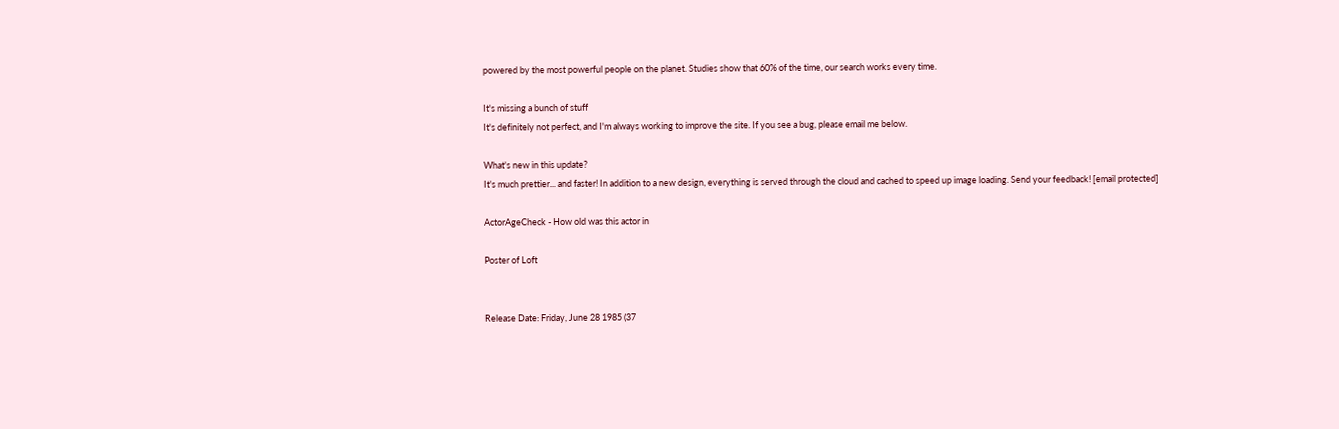powered by the most powerful people on the planet. Studies show that 60% of the time, our search works every time.

It's missing a bunch of stuff
It's definitely not perfect, and I'm always working to improve the site. If you see a bug, please email me below.

What's new in this update?
It's much prettier... and faster! In addition to a new design, everything is served through the cloud and cached to speed up image loading. Send your feedback! [email protected]

ActorAgeCheck - How old was this actor in

Poster of Loft


Release Date: Friday, June 28 1985 (37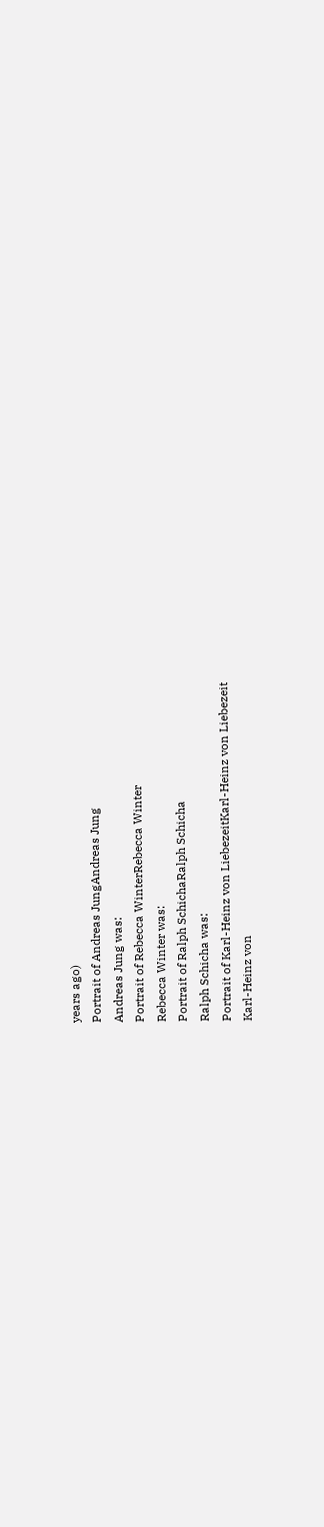years ago)
Portrait of Andreas JungAndreas Jung
Andreas Jung was:
Portrait of Rebecca WinterRebecca Winter
Rebecca Winter was:
Portrait of Ralph SchichaRalph Schicha
Ralph Schicha was:
Portrait of Karl-Heinz von LiebezeitKarl-Heinz von Liebezeit
Karl-Heinz von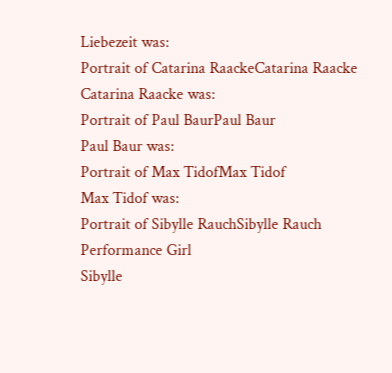Liebezeit was:
Portrait of Catarina RaackeCatarina Raacke
Catarina Raacke was:
Portrait of Paul BaurPaul Baur
Paul Baur was:
Portrait of Max TidofMax Tidof
Max Tidof was:
Portrait of Sibylle RauchSibylle Rauch
Performance Girl
Sibylle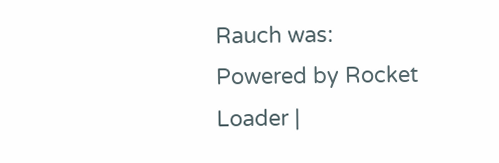Rauch was:
Powered by Rocket Loader |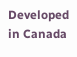Developed in Canada